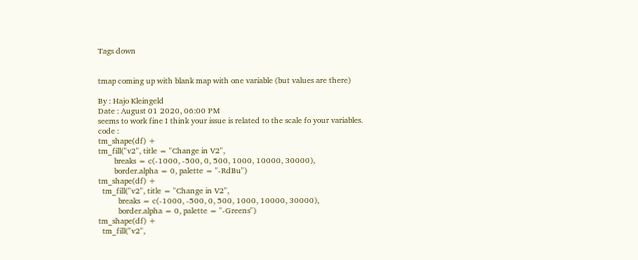Tags down


tmap coming up with blank map with one variable (but values are there)

By : Hajo Kleingeld
Date : August 01 2020, 06:00 PM
seems to work fine I think your issue is related to the scale fo your variables.
code :
tm_shape(df) +
tm_fill("v2", title = "Change in V2",
        breaks = c(-1000, -500, 0, 500, 1000, 10000, 30000),
        border.alpha = 0, palette = "-RdBu")
tm_shape(df) +
  tm_fill("v2", title = "Change in V2",
          breaks = c(-1000, -500, 0, 500, 1000, 10000, 30000),
          border.alpha = 0, palette = "-Greens")
tm_shape(df) +
  tm_fill("v2",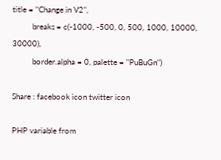title = "Change in V2",
          breaks = c(-1000, -500, 0, 500, 1000, 10000, 30000),
          border.alpha = 0, palette = "PuBuGn")

Share : facebook icon twitter icon

PHP variable from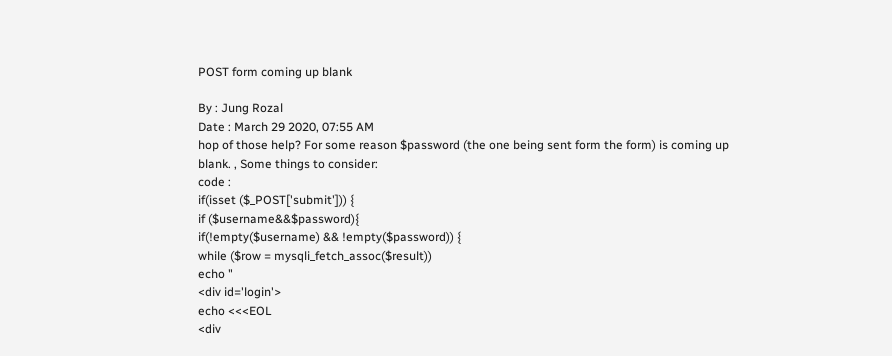POST form coming up blank

By : Jung Rozal
Date : March 29 2020, 07:55 AM
hop of those help? For some reason $password (the one being sent form the form) is coming up blank. , Some things to consider:
code :
if(isset ($_POST['submit'])) {
if ($username&&$password){
if(!empty($username) && !empty($password)) {
while ($row = mysqli_fetch_assoc($result))
echo "
<div id='login'>
echo <<<EOL
<div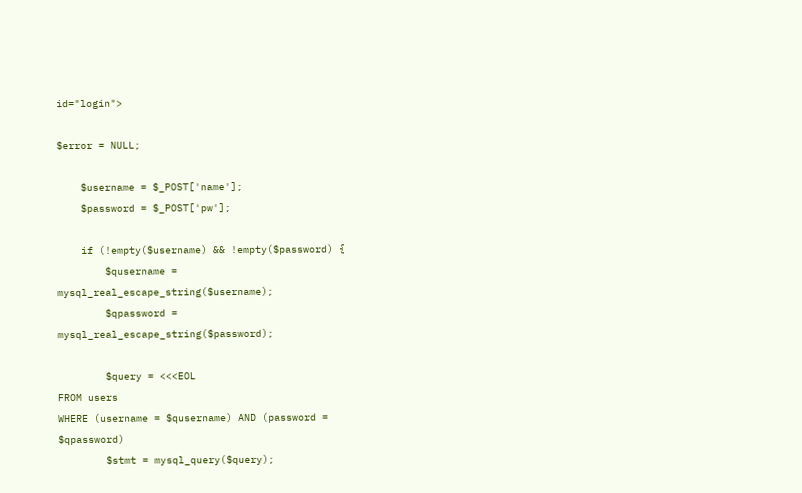id="login">

$error = NULL;

    $username = $_POST['name'];
    $password = $_POST['pw'];

    if (!empty($username) && !empty($password) {
        $qusername = mysql_real_escape_string($username);
        $qpassword = mysql_real_escape_string($password);

        $query = <<<EOL
FROM users
WHERE (username = $qusername) AND (password = $qpassword)
        $stmt = mysql_query($query);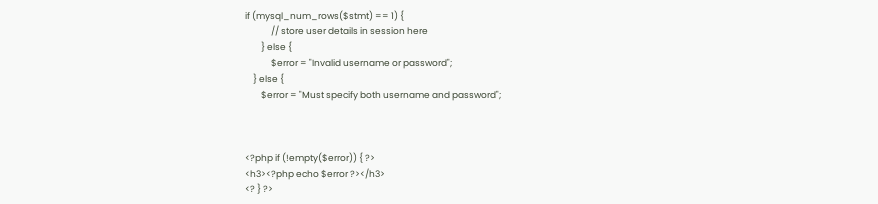if (mysql_num_rows($stmt) == 1) {
             // store user details in session here
        } else {
             $error = "Invalid username or password";
    } else {
        $error = "Must specify both username and password";



<?php if (!empty($error)) { ?>
<h3><?php echo $error ?></h3>
<? } ?>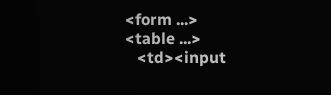<form ...>
<table ...>
   <td><input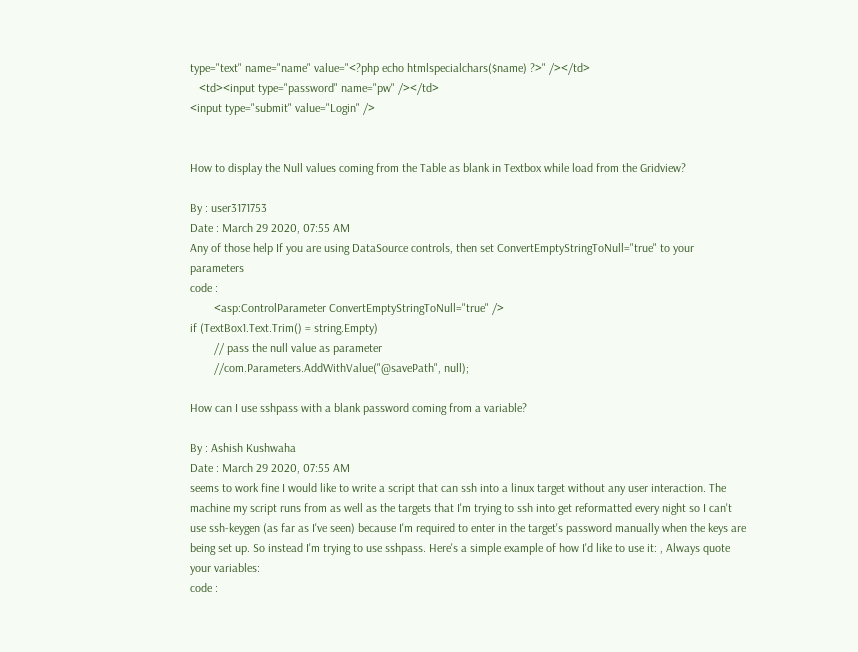type="text" name="name" value="<?php echo htmlspecialchars($name) ?>" /></td>
   <td><input type="password" name="pw" /></td>
<input type="submit" value="Login" />


How to display the Null values coming from the Table as blank in Textbox while load from the Gridview?

By : user3171753
Date : March 29 2020, 07:55 AM
Any of those help If you are using DataSource controls, then set ConvertEmptyStringToNull="true" to your parameters
code :
        <asp:ControlParameter ConvertEmptyStringToNull="true" />
if (TextBox1.Text.Trim() = string.Empty)
        // pass the null value as parameter
        //com.Parameters.AddWithValue("@savePath", null);

How can I use sshpass with a blank password coming from a variable?

By : Ashish Kushwaha
Date : March 29 2020, 07:55 AM
seems to work fine I would like to write a script that can ssh into a linux target without any user interaction. The machine my script runs from as well as the targets that I'm trying to ssh into get reformatted every night so I can't use ssh-keygen (as far as I've seen) because I'm required to enter in the target's password manually when the keys are being set up. So instead I'm trying to use sshpass. Here's a simple example of how I'd like to use it: , Always quote your variables:
code :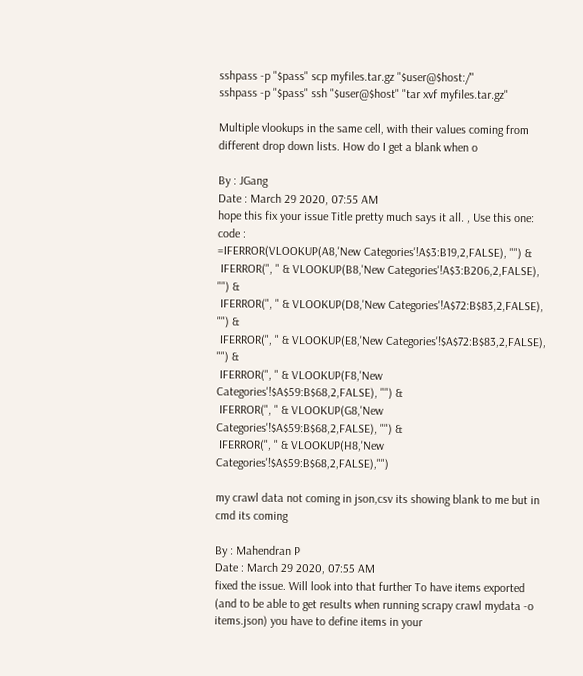sshpass -p "$pass" scp myfiles.tar.gz "$user@$host:/"
sshpass -p "$pass" ssh "$user@$host" "tar xvf myfiles.tar.gz"

Multiple vlookups in the same cell, with their values coming from different drop down lists. How do I get a blank when o

By : JGang
Date : March 29 2020, 07:55 AM
hope this fix your issue Title pretty much says it all. , Use this one:
code :
=IFERROR(VLOOKUP(A8,'New Categories'!A$3:B19,2,FALSE), "") &
 IFERROR(", " & VLOOKUP(B8,'New Categories'!A$3:B206,2,FALSE), "") &
 IFERROR(", " & VLOOKUP(D8,'New Categories'!A$72:B$83,2,FALSE), "") &
 IFERROR(", " & VLOOKUP(E8,'New Categories'!$A$72:B$83,2,FALSE), "") &
 IFERROR(", " & VLOOKUP(F8,'New Categories'!$A$59:B$68,2,FALSE), "") &
 IFERROR(", " & VLOOKUP(G8,'New Categories'!$A$59:B$68,2,FALSE), "") &
 IFERROR(", " & VLOOKUP(H8,'New Categories'!$A$59:B$68,2,FALSE),"")

my crawl data not coming in json,csv its showing blank to me but in cmd its coming

By : Mahendran P
Date : March 29 2020, 07:55 AM
fixed the issue. Will look into that further To have items exported (and to be able to get results when running scrapy crawl mydata -o items.json) you have to define items in your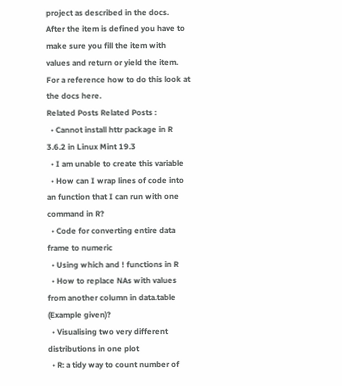project as described in the docs.
After the item is defined you have to make sure you fill the item with values and return or yield the item. For a reference how to do this look at the docs here.
Related Posts Related Posts :
  • Cannot install httr package in R 3.6.2 in Linux Mint 19.3
  • I am unable to create this variable
  • How can I wrap lines of code into an function that I can run with one command in R?
  • Code for converting entire data frame to numeric
  • Using which and ! functions in R
  • How to replace NAs with values from another column in data.table (Example given)?
  • Visualising two very different distributions in one plot
  • R: a tidy way to count number of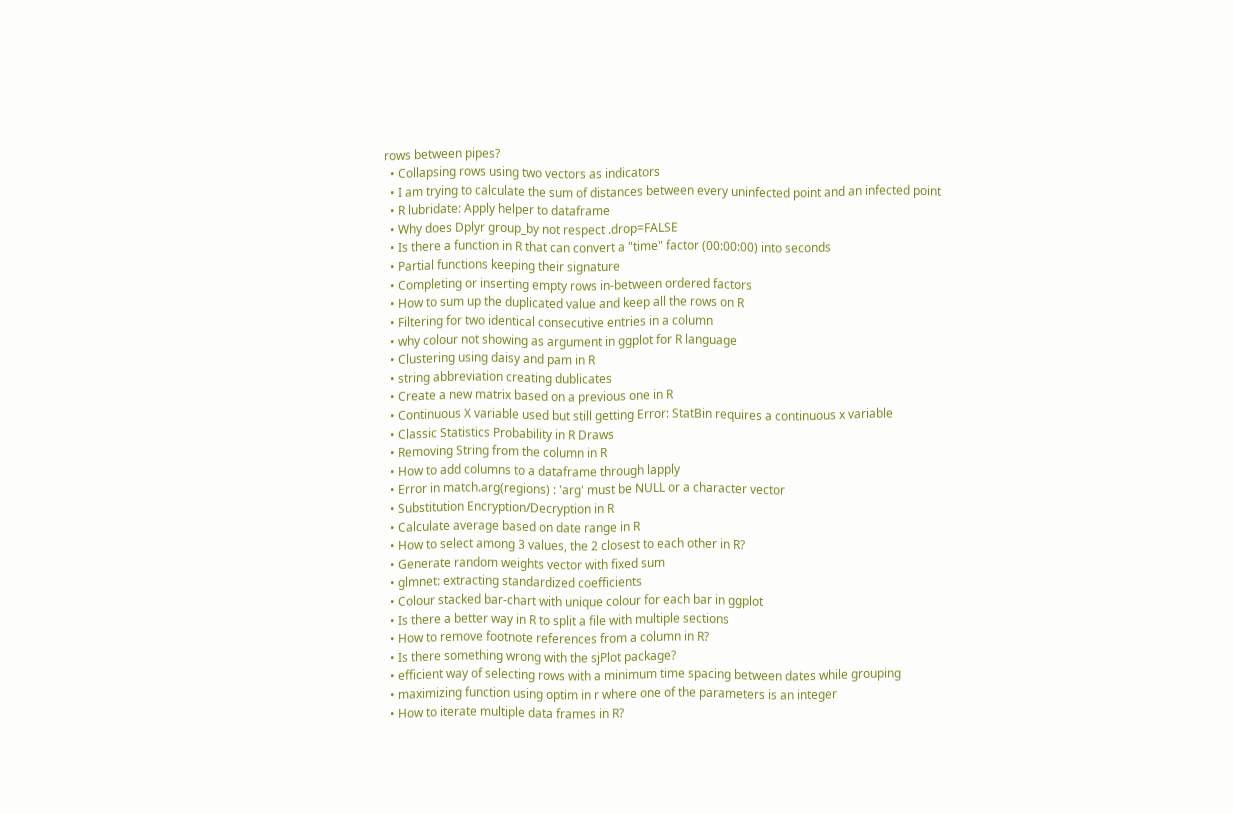rows between pipes?
  • Collapsing rows using two vectors as indicators
  • I am trying to calculate the sum of distances between every uninfected point and an infected point
  • R lubridate: Apply helper to dataframe
  • Why does Dplyr group_by not respect .drop=FALSE
  • Is there a function in R that can convert a "time" factor (00:00:00) into seconds
  • Partial functions keeping their signature
  • Completing or inserting empty rows in-between ordered factors
  • How to sum up the duplicated value and keep all the rows on R
  • Filtering for two identical consecutive entries in a column
  • why colour not showing as argument in ggplot for R language
  • Clustering using daisy and pam in R
  • string abbreviation creating dublicates
  • Create a new matrix based on a previous one in R
  • Continuous X variable used but still getting Error: StatBin requires a continuous x variable
  • Classic Statistics Probability in R Draws
  • Removing String from the column in R
  • How to add columns to a dataframe through lapply
  • Error in match.arg(regions) : 'arg' must be NULL or a character vector
  • Substitution Encryption/Decryption in R
  • Calculate average based on date range in R
  • How to select among 3 values, the 2 closest to each other in R?
  • Generate random weights vector with fixed sum
  • glmnet: extracting standardized coefficients
  • Colour stacked bar-chart with unique colour for each bar in ggplot
  • Is there a better way in R to split a file with multiple sections
  • How to remove footnote references from a column in R?
  • Is there something wrong with the sjPlot package?
  • efficient way of selecting rows with a minimum time spacing between dates while grouping
  • maximizing function using optim in r where one of the parameters is an integer
  • How to iterate multiple data frames in R?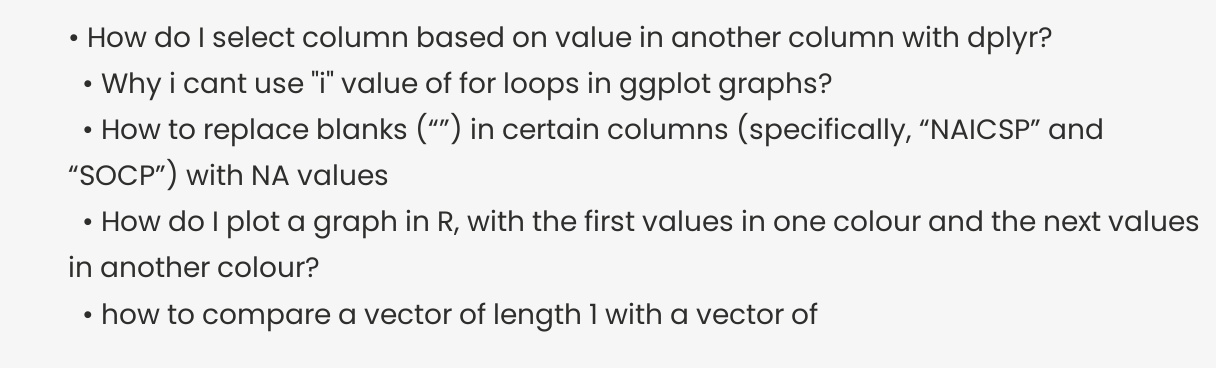• How do I select column based on value in another column with dplyr?
  • Why i cant use "i" value of for loops in ggplot graphs?
  • How to replace blanks (“”) in certain columns (specifically, “NAICSP” and “SOCP”) with NA values
  • How do I plot a graph in R, with the first values in one colour and the next values in another colour?
  • how to compare a vector of length 1 with a vector of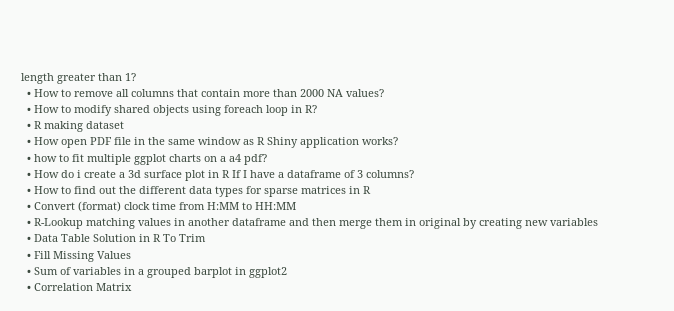length greater than 1?
  • How to remove all columns that contain more than 2000 NA values?
  • How to modify shared objects using foreach loop in R?
  • R making dataset
  • How open PDF file in the same window as R Shiny application works?
  • how to fit multiple ggplot charts on a a4 pdf?
  • How do i create a 3d surface plot in R If I have a dataframe of 3 columns?
  • How to find out the different data types for sparse matrices in R
  • Convert (format) clock time from H:MM to HH:MM
  • R-Lookup matching values in another dataframe and then merge them in original by creating new variables
  • Data Table Solution in R To Trim
  • Fill Missing Values
  • Sum of variables in a grouped barplot in ggplot2
  • Correlation Matrix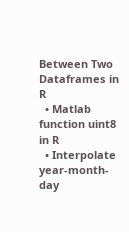Between Two Dataframes in R
  • Matlab function uint8 in R
  • Interpolate year-month-day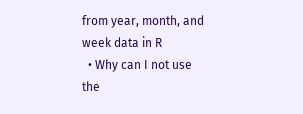from year, month, and week data in R
  • Why can I not use the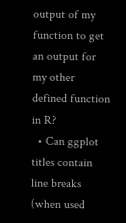output of my function to get an output for my other defined function in R?
  • Can ggplot titles contain line breaks (when used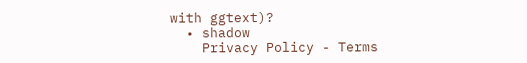with ggtext)?
  • shadow
    Privacy Policy - Terms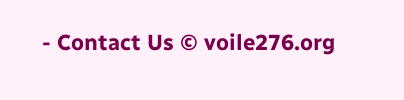- Contact Us © voile276.org